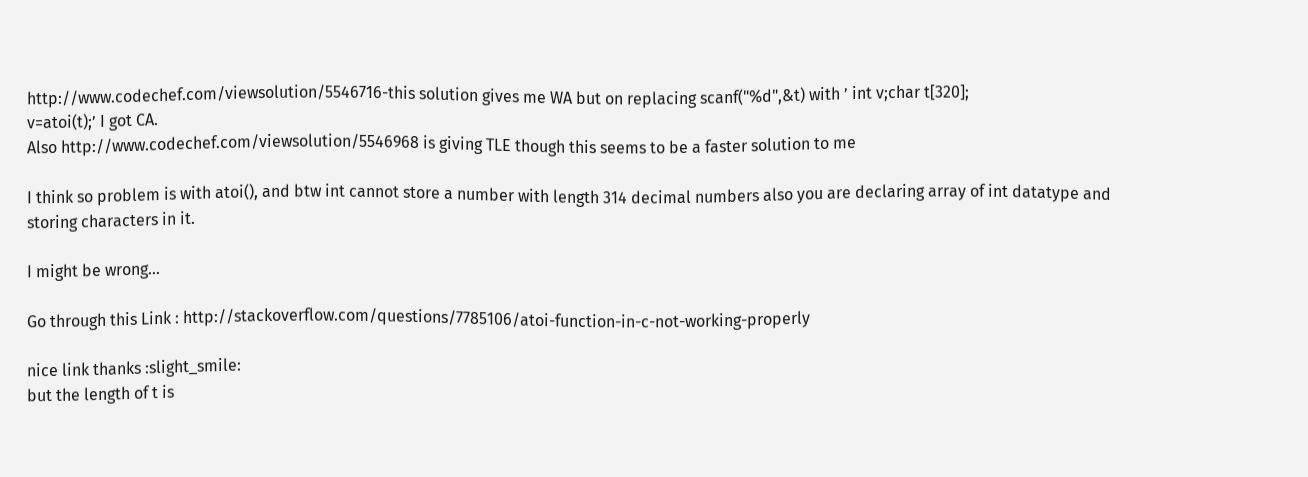http://www.codechef.com/viewsolution/5546716-this solution gives me WA but on replacing scanf("%d",&t) with ’ int v;char t[320];
v=atoi(t);’ I got CA.
Also http://www.codechef.com/viewsolution/5546968 is giving TLE though this seems to be a faster solution to me

I think so problem is with atoi(), and btw int cannot store a number with length 314 decimal numbers also you are declaring array of int datatype and storing characters in it.

I might be wrong…

Go through this Link : http://stackoverflow.com/questions/7785106/atoi-function-in-c-not-working-properly

nice link thanks :slight_smile:
but the length of t is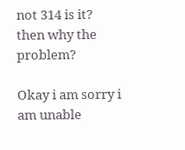not 314 is it?
then why the problem?

Okay i am sorry i am unable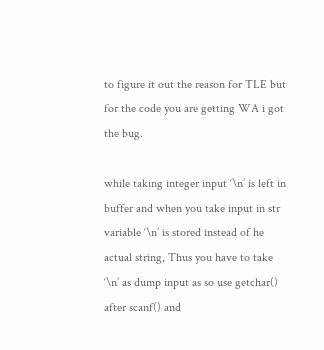to figure it out the reason for TLE but for the code you are getting WA i got the bug.

while taking integer input ‘\n’ is left in buffer and when you take input in str variable ‘\n’ is stored instead of he actual string, Thus you have to take ‘\n’ as dump input as so use getchar() after scanf() and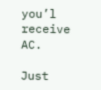you’l receive AC.

Just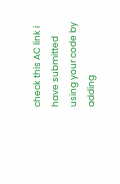check this AC link i have submitted using your code by adding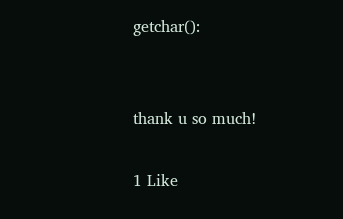getchar():


thank u so much!

1 Like